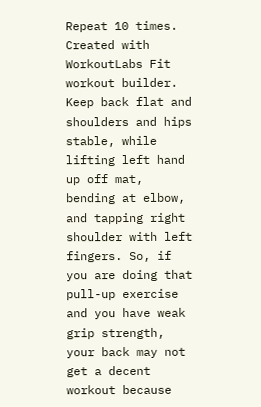Repeat 10 times. Created with WorkoutLabs Fit workout builder. Keep back flat and shoulders and hips stable, while lifting left hand up off mat, bending at elbow, and tapping right shoulder with left fingers. So, if you are doing that pull-up exercise and you have weak grip strength, your back may not get a decent workout because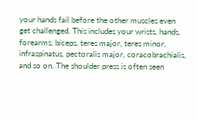your hands fail before the other muscles even get challenged. This includes your wrists, hands, forearms, biceps, teres major, teres minor, infraspinatus, pectoralis major, coracobrachialis, and so on. The shoulder press is often seen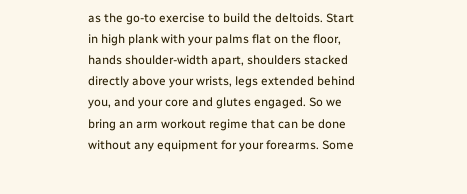as the go-to exercise to build the deltoids. Start in high plank with your palms flat on the floor, hands shoulder-width apart, shoulders stacked directly above your wrists, legs extended behind you, and your core and glutes engaged. So we bring an arm workout regime that can be done without any equipment for your forearms. Some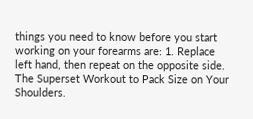things you need to know before you start working on your forearms are: 1. Replace left hand, then repeat on the opposite side. The Superset Workout to Pack Size on Your Shoulders.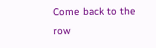Come back to the row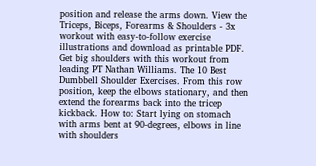position and release the arms down. View the Triceps, Biceps, Forearms & Shoulders - 3x workout with easy-to-follow exercise illustrations and download as printable PDF. Get big shoulders with this workout from leading PT Nathan Williams. The 10 Best Dumbbell Shoulder Exercises. From this row position, keep the elbows stationary, and then extend the forearms back into the tricep kickback. How to: Start lying on stomach with arms bent at 90-degrees, elbows in line with shoulders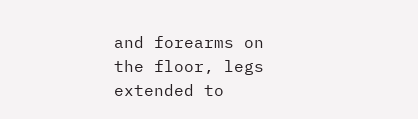and forearms on the floor, legs extended to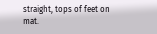straight, tops of feet on mat.